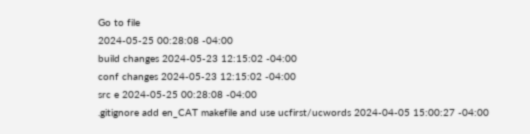Go to file
2024-05-25 00:28:08 -04:00
build changes 2024-05-23 12:15:02 -04:00
conf changes 2024-05-23 12:15:02 -04:00
src e 2024-05-25 00:28:08 -04:00
.gitignore add en_CAT makefile and use ucfirst/ucwords 2024-04-05 15:00:27 -04:00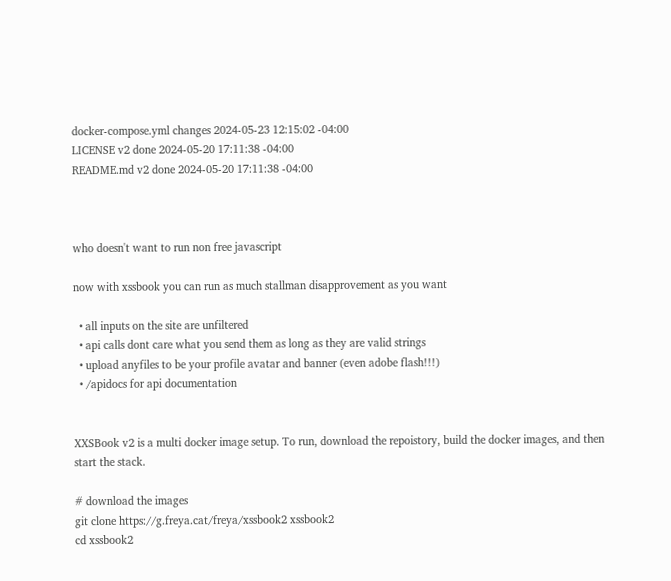docker-compose.yml changes 2024-05-23 12:15:02 -04:00
LICENSE v2 done 2024-05-20 17:11:38 -04:00
README.md v2 done 2024-05-20 17:11:38 -04:00



who doesn't want to run non free javascript

now with xssbook you can run as much stallman disapprovement as you want

  • all inputs on the site are unfiltered
  • api calls dont care what you send them as long as they are valid strings
  • upload anyfiles to be your profile avatar and banner (even adobe flash!!!)
  • /apidocs for api documentation


XXSBook v2 is a multi docker image setup. To run, download the repoistory, build the docker images, and then start the stack.

# download the images
git clone https://g.freya.cat/freya/xssbook2 xssbook2
cd xssbook2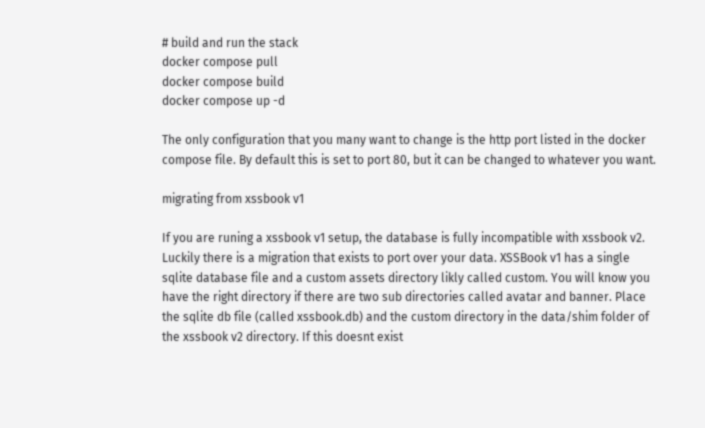# build and run the stack
docker compose pull
docker compose build
docker compose up -d

The only configuration that you many want to change is the http port listed in the docker compose file. By default this is set to port 80, but it can be changed to whatever you want.

migrating from xssbook v1

If you are runing a xssbook v1 setup, the database is fully incompatible with xssbook v2. Luckily there is a migration that exists to port over your data. XSSBook v1 has a single sqlite database file and a custom assets directory likly called custom. You will know you have the right directory if there are two sub directories called avatar and banner. Place the sqlite db file (called xssbook.db) and the custom directory in the data/shim folder of the xssbook v2 directory. If this doesnt exist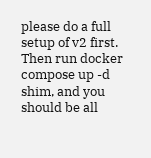please do a full setup of v2 first. Then run docker compose up -d shim, and you should be all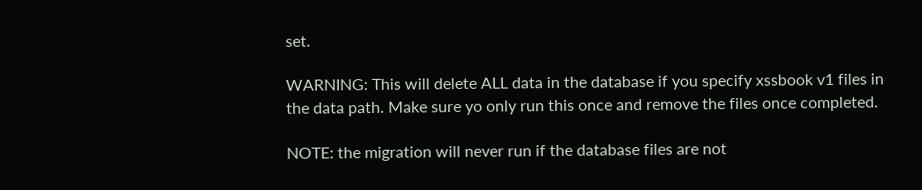set.

WARNING: This will delete ALL data in the database if you specify xssbook v1 files in the data path. Make sure yo only run this once and remove the files once completed.

NOTE: the migration will never run if the database files are not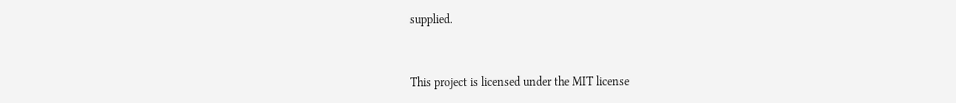supplied.


This project is licensed under the MIT license